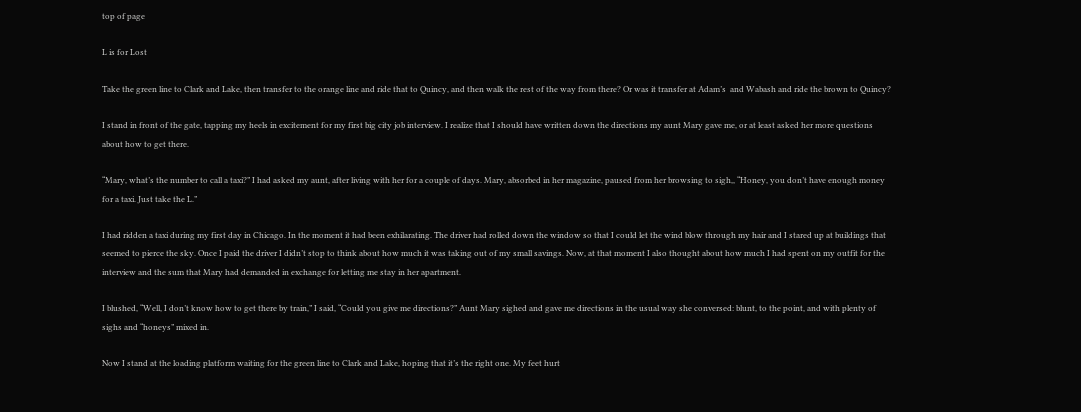top of page

L is for Lost

Take the green line to Clark and Lake, then transfer to the orange line and ride that to Quincy, and then walk the rest of the way from there? Or was it transfer at Adam’s  and Wabash and ride the brown to Quincy?

I stand in front of the gate, tapping my heels in excitement for my first big city job interview. I realize that I should have written down the directions my aunt Mary gave me, or at least asked her more questions about how to get there.

“Mary, what’s the number to call a taxi?” I had asked my aunt, after living with her for a couple of days. Mary, absorbed in her magazine, paused from her browsing to sigh,, “Honey, you don’t have enough money for a taxi. Just take the L.”

I had ridden a taxi during my first day in Chicago. In the moment it had been exhilarating. The driver had rolled down the window so that I could let the wind blow through my hair and I stared up at buildings that seemed to pierce the sky. Once I paid the driver I didn’t stop to think about how much it was taking out of my small savings. Now, at that moment I also thought about how much I had spent on my outfit for the interview and the sum that Mary had demanded in exchange for letting me stay in her apartment.

I blushed, “Well, I don’t know how to get there by train,” I said, “Could you give me directions?” Aunt Mary sighed and gave me directions in the usual way she conversed: blunt, to the point, and with plenty of sighs and “honeys” mixed in.

Now I stand at the loading platform waiting for the green line to Clark and Lake, hoping that it’s the right one. My feet hurt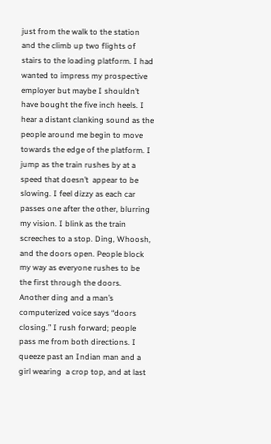just from the walk to the station and the climb up two flights of stairs to the loading platform. I had wanted to impress my prospective employer but maybe I shouldn’t have bought the five inch heels. I  hear a distant clanking sound as the people around me begin to move towards the edge of the platform. I jump as the train rushes by at a speed that doesn’t  appear to be slowing. I feel dizzy as each car passes one after the other, blurring my vision. I blink as the train screeches to a stop. Ding, Whoosh,  and the doors open. People block my way as everyone rushes to be the first through the doors. Another ding and a man’s computerized voice says “doors closing.” I rush forward; people pass me from both directions. I queeze past an Indian man and a girl wearing  a crop top, and at last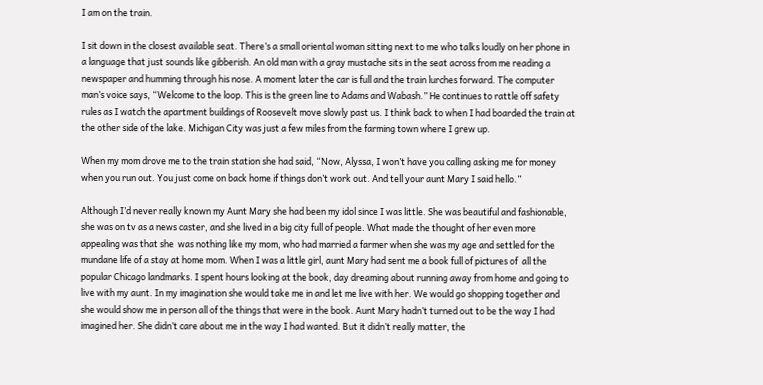I am on the train.

I sit down in the closest available seat. There’s a small oriental woman sitting next to me who talks loudly on her phone in a language that just sounds like gibberish. An old man with a gray mustache sits in the seat across from me reading a newspaper and humming through his nose. A moment later the car is full and the train lurches forward. The computer man’s voice says, “Welcome to the loop. This is the green line to Adams and Wabash.” He continues to rattle off safety rules as I watch the apartment buildings of Roosevelt move slowly past us. I think back to when I had boarded the train at the other side of the lake. Michigan City was just a few miles from the farming town where I grew up.

When my mom drove me to the train station she had said, “Now, Alyssa, I won’t have you calling asking me for money when you run out. You just come on back home if things don’t work out. And tell your aunt Mary I said hello.”

Although I’d never really known my Aunt Mary she had been my idol since I was little. She was beautiful and fashionable, she was on tv as a news caster, and she lived in a big city full of people. What made the thought of her even more appealing was that she  was nothing like my mom, who had married a farmer when she was my age and settled for the mundane life of a stay at home mom. When I was a little girl, aunt Mary had sent me a book full of pictures of  all the popular Chicago landmarks. I spent hours looking at the book, day dreaming about running away from home and going to live with my aunt. In my imagination she would take me in and let me live with her. We would go shopping together and she would show me in person all of the things that were in the book. Aunt Mary hadn’t turned out to be the way I had imagined her. She didn’t care about me in the way I had wanted. But it didn’t really matter, the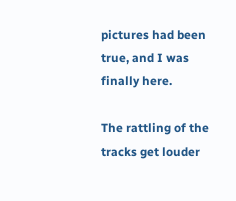pictures had been true, and I was finally here.

The rattling of the tracks get louder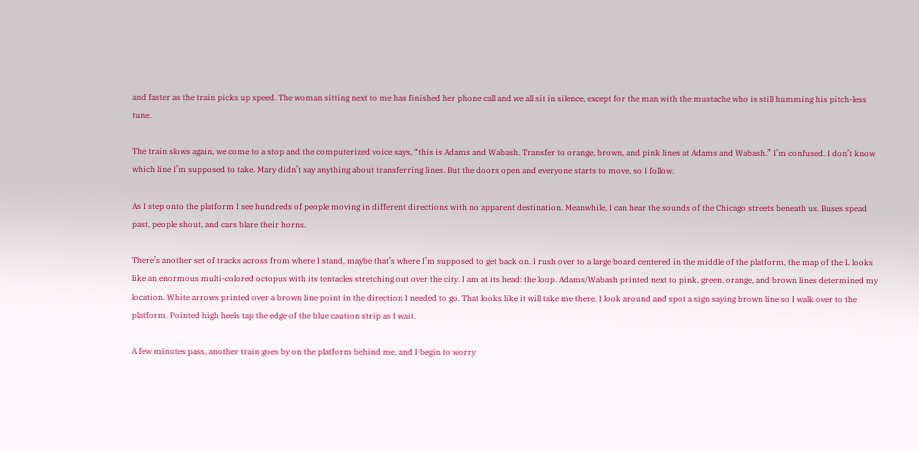and faster as the train picks up speed. The woman sitting next to me has finished her phone call and we all sit in silence, except for the man with the mustache who is still humming his pitch-less tune.

The train slows again, we come to a stop and the computerized voice says, “this is Adams and Wabash. Transfer to orange, brown, and pink lines at Adams and Wabash.” I’m confused. I don’t know which line I’m supposed to take. Mary didn’t say anything about transferring lines. But the doors open and everyone starts to move, so I follow.

As I step onto the platform I see hundreds of people moving in different directions with no apparent destination. Meanwhile, I can hear the sounds of the Chicago streets beneath us. Buses spead past, people shout, and cars blare their horns.

There’s another set of tracks across from where I stand, maybe that’s where I’m supposed to get back on. I rush over to a large board centered in the middle of the platform, the map of the L looks like an enormous multi-colored octopus with its tentacles stretching out over the city. I am at its head: the loop. Adams/Wabash printed next to pink, green, orange, and brown lines determined my location. White arrows printed over a brown line point in the direction I needed to go. That looks like it will take me there. I look around and spot a sign saying brown line so I walk over to the platform. Pointed high heels tap the edge of the blue caution strip as I wait.

A few minutes pass, another train goes by on the platform behind me, and I begin to worry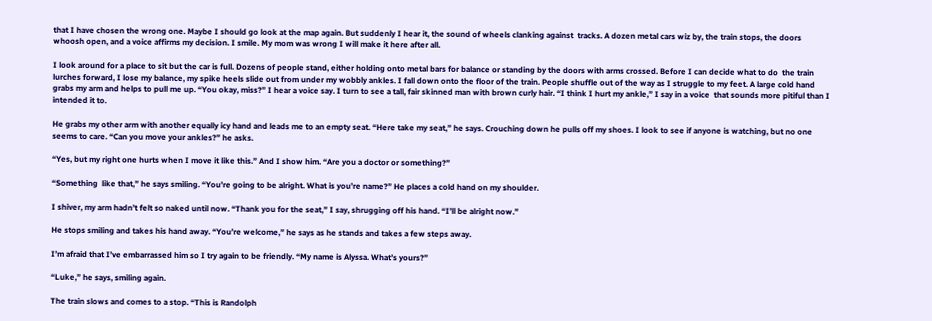that I have chosen the wrong one. Maybe I should go look at the map again. But suddenly I hear it, the sound of wheels clanking against  tracks. A dozen metal cars wiz by, the train stops, the doors whoosh open, and a voice affirms my decision. I smile. My mom was wrong I will make it here after all.

I look around for a place to sit but the car is full. Dozens of people stand, either holding onto metal bars for balance or standing by the doors with arms crossed. Before I can decide what to do  the train lurches forward, I lose my balance, my spike heels slide out from under my wobbly ankles. I fall down onto the floor of the train. People shuffle out of the way as I struggle to my feet. A large cold hand grabs my arm and helps to pull me up. “You okay, miss?” I hear a voice say. I turn to see a tall, fair skinned man with brown curly hair. “I think I hurt my ankle,” I say in a voice  that sounds more pitiful than I intended it to.

He grabs my other arm with another equally icy hand and leads me to an empty seat. “Here take my seat,” he says. Crouching down he pulls off my shoes. I look to see if anyone is watching, but no one seems to care. “Can you move your ankles?” he asks.

“Yes, but my right one hurts when I move it like this.” And I show him. “Are you a doctor or something?”

“Something  like that,” he says smiling. “You’re going to be alright. What is you’re name?” He places a cold hand on my shoulder.

I shiver, my arm hadn’t felt so naked until now. “Thank you for the seat,” I say, shrugging off his hand. “I’ll be alright now.”

He stops smiling and takes his hand away. “You’re welcome,” he says as he stands and takes a few steps away.

I’m afraid that I’ve embarrassed him so I try again to be friendly. “My name is Alyssa. What’s yours?”

“Luke,” he says, smiling again.

The train slows and comes to a stop. “This is Randolph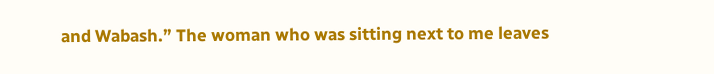and Wabash.” The woman who was sitting next to me leaves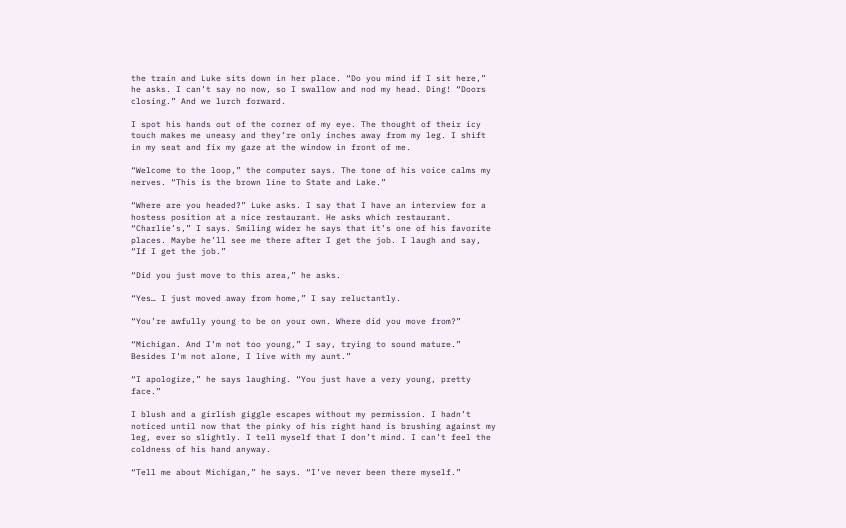the train and Luke sits down in her place. “Do you mind if I sit here,” he asks. I can’t say no now, so I swallow and nod my head. Ding! “Doors closing.” And we lurch forward.

I spot his hands out of the corner of my eye. The thought of their icy touch makes me uneasy and they’re only inches away from my leg. I shift in my seat and fix my gaze at the window in front of me.

“Welcome to the loop,” the computer says. The tone of his voice calms my nerves. “This is the brown line to State and Lake.”

“Where are you headed?” Luke asks. I say that I have an interview for a hostess position at a nice restaurant. He asks which restaurant. “Charlie’s,” I says. Smiling wider he says that it’s one of his favorite places. Maybe he’ll see me there after I get the job. I laugh and say, “If I get the job.”

“Did you just move to this area,” he asks.

“Yes… I just moved away from home,” I say reluctantly.

“You’re awfully young to be on your own. Where did you move from?”

“Michigan. And I’m not too young,” I say, trying to sound mature.” Besides I’m not alone, I live with my aunt.”

“I apologize,” he says laughing. “You just have a very young, pretty face.”

I blush and a girlish giggle escapes without my permission. I hadn’t noticed until now that the pinky of his right hand is brushing against my leg, ever so slightly. I tell myself that I don’t mind. I can’t feel the coldness of his hand anyway.

“Tell me about Michigan,” he says. “I’ve never been there myself.”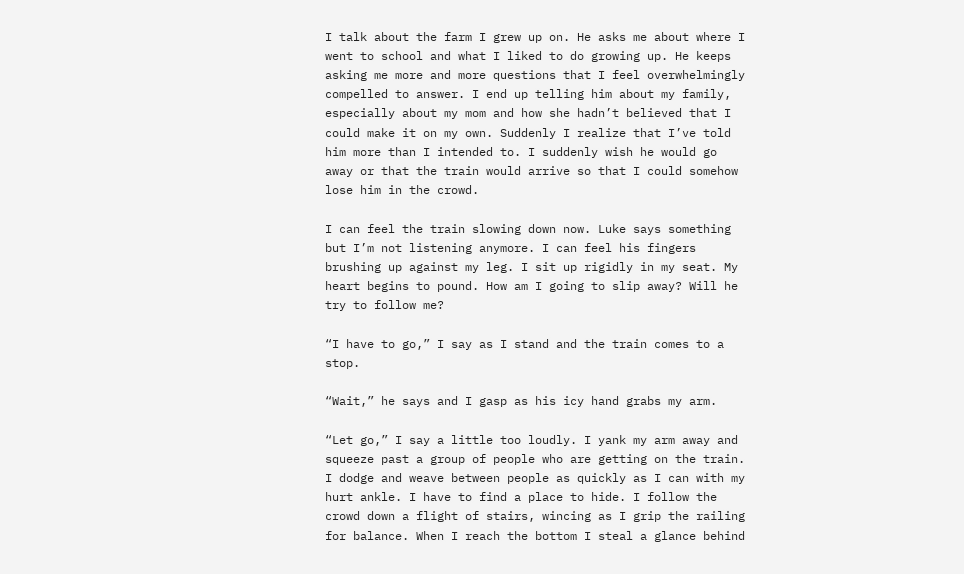I talk about the farm I grew up on. He asks me about where I went to school and what I liked to do growing up. He keeps asking me more and more questions that I feel overwhelmingly compelled to answer. I end up telling him about my family, especially about my mom and how she hadn’t believed that I could make it on my own. Suddenly I realize that I’ve told him more than I intended to. I suddenly wish he would go away or that the train would arrive so that I could somehow lose him in the crowd.

I can feel the train slowing down now. Luke says something but I’m not listening anymore. I can feel his fingers brushing up against my leg. I sit up rigidly in my seat. My heart begins to pound. How am I going to slip away? Will he try to follow me?

“I have to go,” I say as I stand and the train comes to a stop.

“Wait,” he says and I gasp as his icy hand grabs my arm.

“Let go,” I say a little too loudly. I yank my arm away and squeeze past a group of people who are getting on the train. I dodge and weave between people as quickly as I can with my hurt ankle. I have to find a place to hide. I follow the crowd down a flight of stairs, wincing as I grip the railing for balance. When I reach the bottom I steal a glance behind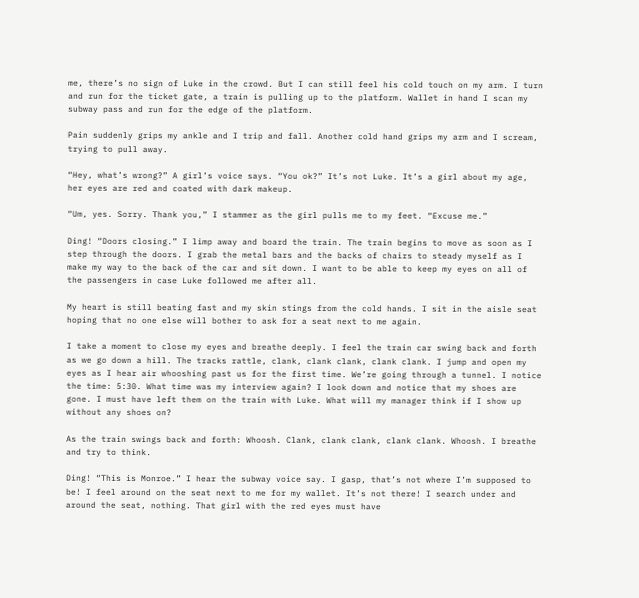me, there’s no sign of Luke in the crowd. But I can still feel his cold touch on my arm. I turn and run for the ticket gate, a train is pulling up to the platform. Wallet in hand I scan my subway pass and run for the edge of the platform.

Pain suddenly grips my ankle and I trip and fall. Another cold hand grips my arm and I scream, trying to pull away.

“Hey, what’s wrong?” A girl’s voice says. “You ok?” It’s not Luke. It’s a girl about my age, her eyes are red and coated with dark makeup.

“Um, yes. Sorry. Thank you,” I stammer as the girl pulls me to my feet. “Excuse me.”

Ding! “Doors closing.” I limp away and board the train. The train begins to move as soon as I step through the doors. I grab the metal bars and the backs of chairs to steady myself as I make my way to the back of the car and sit down. I want to be able to keep my eyes on all of the passengers in case Luke followed me after all.

My heart is still beating fast and my skin stings from the cold hands. I sit in the aisle seat hoping that no one else will bother to ask for a seat next to me again.

I take a moment to close my eyes and breathe deeply. I feel the train car swing back and forth as we go down a hill. The tracks rattle, clank, clank clank, clank clank. I jump and open my eyes as I hear air whooshing past us for the first time. We’re going through a tunnel. I notice the time: 5:30. What time was my interview again? I look down and notice that my shoes are gone. I must have left them on the train with Luke. What will my manager think if I show up without any shoes on?

As the train swings back and forth: Whoosh. Clank, clank clank, clank clank. Whoosh. I breathe and try to think.

Ding! “This is Monroe.” I hear the subway voice say. I gasp, that’s not where I’m supposed to be! I feel around on the seat next to me for my wallet. It’s not there! I search under and around the seat, nothing. That girl with the red eyes must have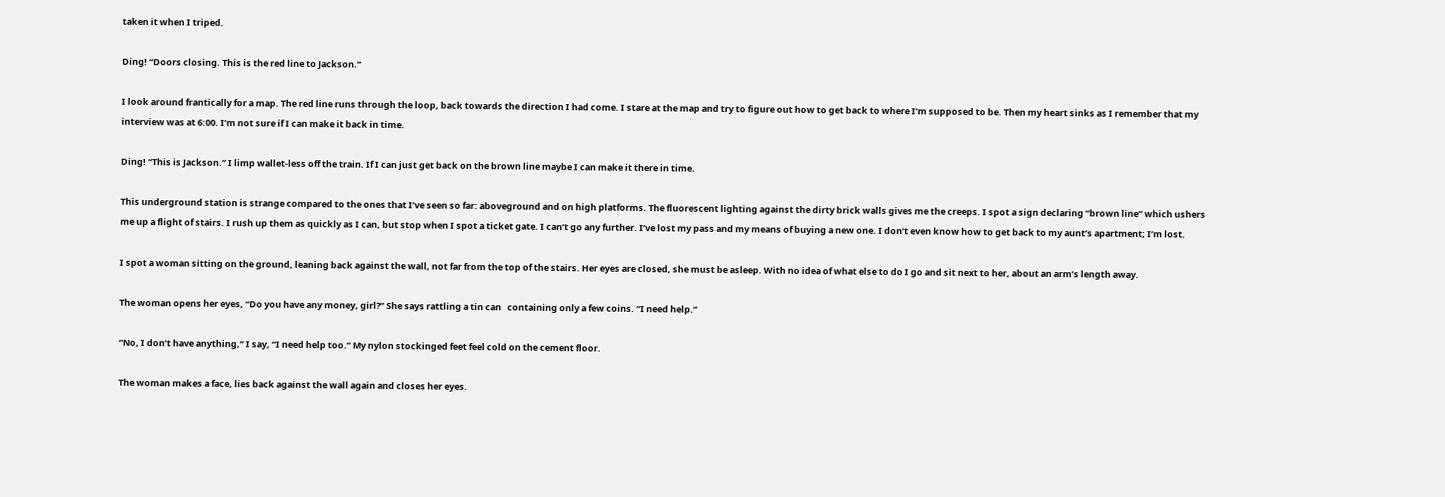taken it when I triped.

Ding! “Doors closing. This is the red line to Jackson.”

I look around frantically for a map. The red line runs through the loop, back towards the direction I had come. I stare at the map and try to figure out how to get back to where I’m supposed to be. Then my heart sinks as I remember that my interview was at 6:00. I’m not sure if I can make it back in time.

Ding! “This is Jackson.” I limp wallet-less off the train. If I can just get back on the brown line maybe I can make it there in time.

This underground station is strange compared to the ones that I’ve seen so far: aboveground and on high platforms. The fluorescent lighting against the dirty brick walls gives me the creeps. I spot a sign declaring “brown line” which ushers me up a flight of stairs. I rush up them as quickly as I can, but stop when I spot a ticket gate. I can’t go any further. I’ve lost my pass and my means of buying a new one. I don’t even know how to get back to my aunt’s apartment; I’m lost.

I spot a woman sitting on the ground, leaning back against the wall, not far from the top of the stairs. Her eyes are closed, she must be asleep. With no idea of what else to do I go and sit next to her, about an arm’s length away.

The woman opens her eyes, “Do you have any money, girl?” She says rattling a tin can   containing only a few coins. “I need help.”

“No, I don’t have anything,” I say, “I need help too.” My nylon stockinged feet feel cold on the cement floor.

The woman makes a face, lies back against the wall again and closes her eyes.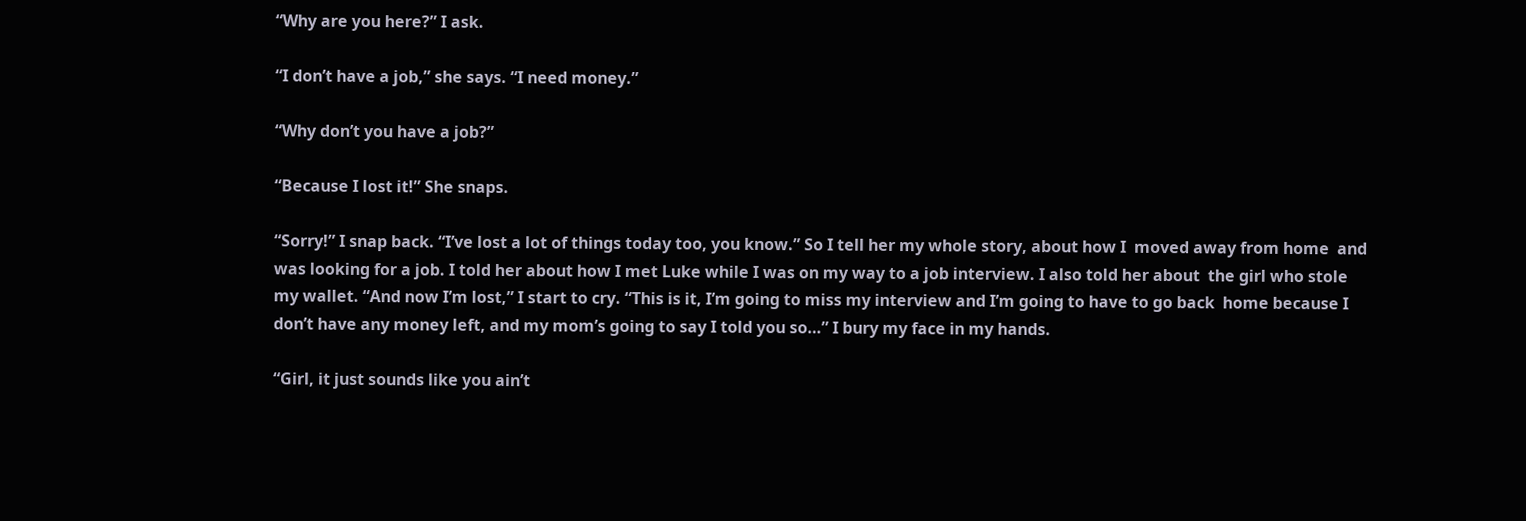“Why are you here?” I ask.

“I don’t have a job,” she says. “I need money.”

“Why don’t you have a job?”

“Because I lost it!” She snaps.

“Sorry!” I snap back. “I’ve lost a lot of things today too, you know.” So I tell her my whole story, about how I  moved away from home  and was looking for a job. I told her about how I met Luke while I was on my way to a job interview. I also told her about  the girl who stole my wallet. “And now I’m lost,” I start to cry. “This is it, I’m going to miss my interview and I’m going to have to go back  home because I don’t have any money left, and my mom’s going to say I told you so…” I bury my face in my hands.

“Girl, it just sounds like you ain’t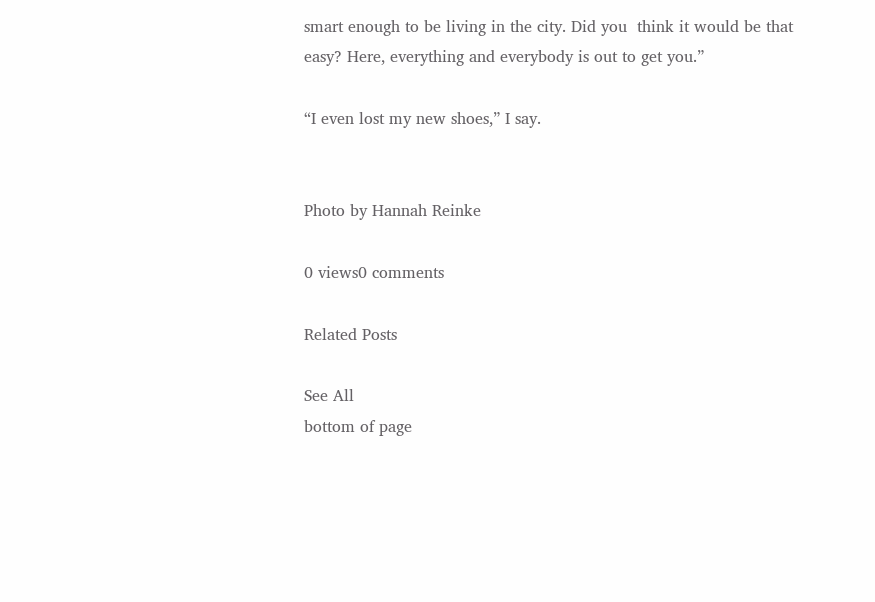smart enough to be living in the city. Did you  think it would be that easy? Here, everything and everybody is out to get you.”

“I even lost my new shoes,” I say.


Photo by Hannah Reinke

0 views0 comments

Related Posts

See All
bottom of page